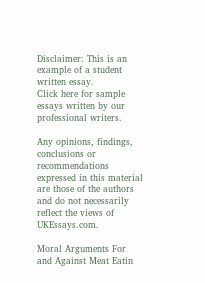Disclaimer: This is an example of a student written essay.
Click here for sample essays written by our professional writers.

Any opinions, findings, conclusions or recommendations expressed in this material are those of the authors and do not necessarily reflect the views of UKEssays.com.

Moral Arguments For and Against Meat Eatin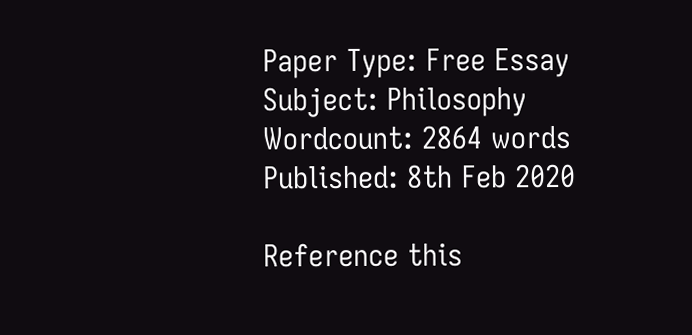Paper Type: Free Essay Subject: Philosophy
Wordcount: 2864 words Published: 8th Feb 2020

Reference this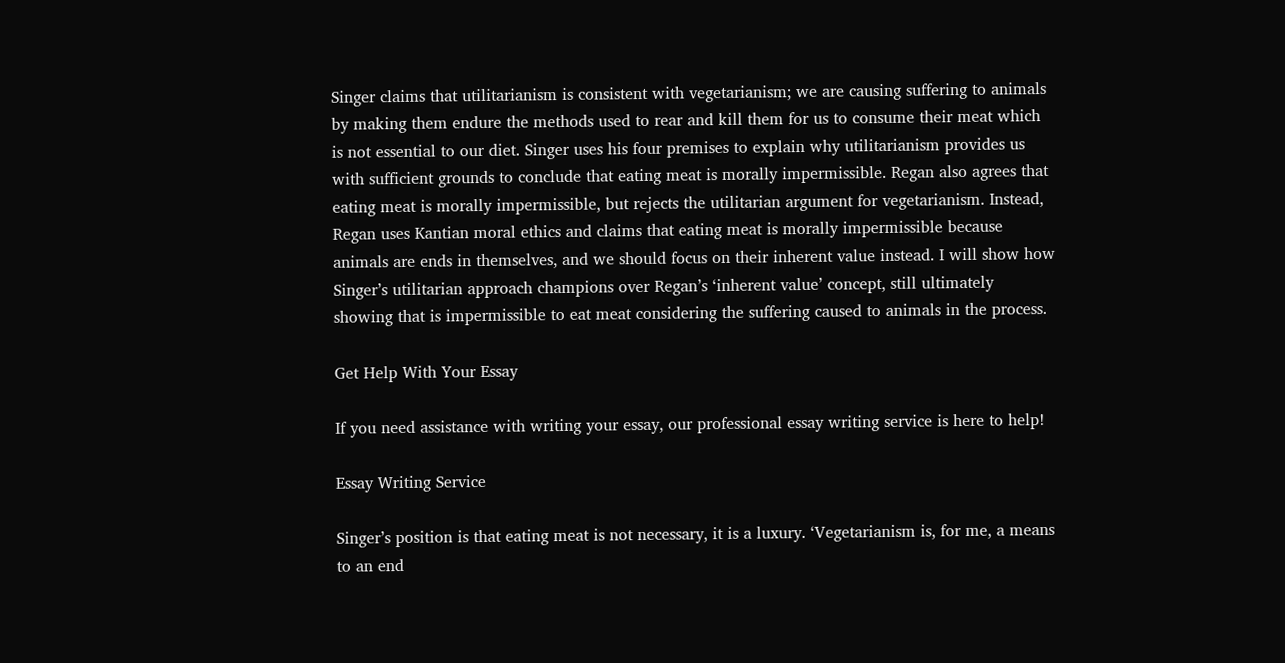Singer claims that utilitarianism is consistent with vegetarianism; we are causing suffering to animals by making them endure the methods used to rear and kill them for us to consume their meat which is not essential to our diet. Singer uses his four premises to explain why utilitarianism provides us with sufficient grounds to conclude that eating meat is morally impermissible. Regan also agrees that eating meat is morally impermissible, but rejects the utilitarian argument for vegetarianism. Instead, Regan uses Kantian moral ethics and claims that eating meat is morally impermissible because animals are ends in themselves, and we should focus on their inherent value instead. I will show how Singer’s utilitarian approach champions over Regan’s ‘inherent value’ concept, still ultimately showing that is impermissible to eat meat considering the suffering caused to animals in the process.

Get Help With Your Essay

If you need assistance with writing your essay, our professional essay writing service is here to help!

Essay Writing Service

Singer’s position is that eating meat is not necessary, it is a luxury. ‘Vegetarianism is, for me, a means to an end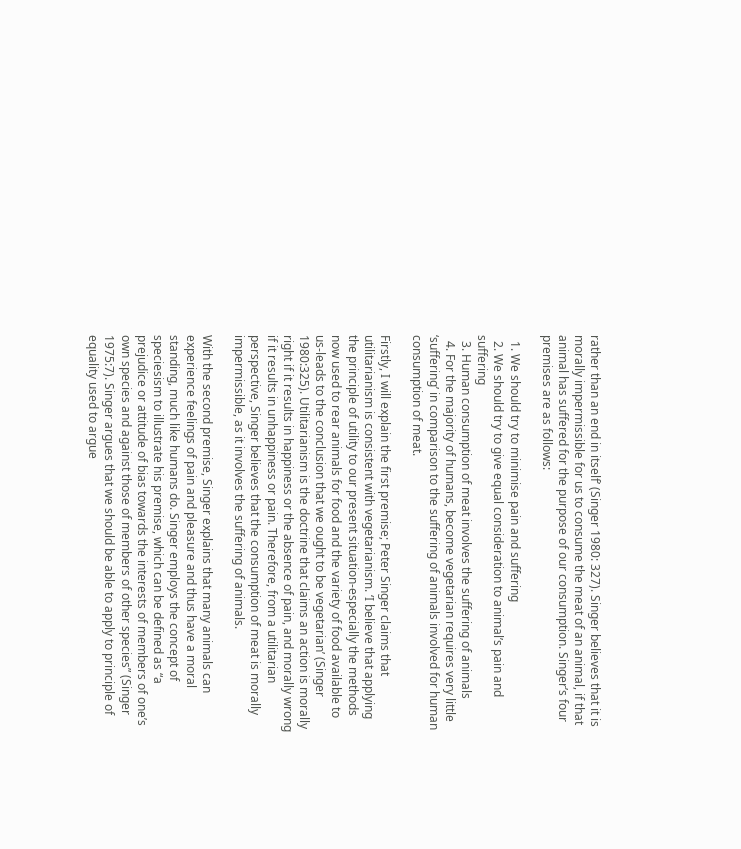rather than an end in itself’ (Singer 1980: 327). Singer believes that it is morally impermissible for us to consume the meat of an animal, if that animal has suffered for the purpose of our consumption. Singer’s four premises are as follows:

  1. We should try to minimise pain and suffering
  2. We should try to give equal consideration to animal’s pain and suffering
  3. Human consumption of meat involves the suffering of animals
  4. For the majority of humans, become vegetarian requires very little ‘suffering’ in comparison to the suffering of animals involved for human consumption of meat.

Firstly, I will explain the first premise; Peter Singer claims that utilitarianism is consistent with vegetarianism. ‘I believe that applying the principle of utility to our present situation-especially the methods now used to rear animals for food and the variety of food available to us-leads to the conclusion that we ought to be vegetarian’ (Singer 1980:325). Utilitarianism is the doctrine that claims an action is morally right if it results in happiness or the absence of pain, and morally wrong if it results in unhappiness or pain. Therefore, from a utilitarian perspective, Singer believes that the consumption of meat is morally impermissible, as it involves the suffering of animals.

With the second premise, Singer explains that many animals can experience feelings of pain and pleasure and thus have a moral standing, much like humans do. Singer employs the concept of speciesism to illustrate his premise, which can be defined as “a prejudice or attitude of bias towards the interests of members of one’s own species and against those of members of other species” (Singer 1975:7). Singer argues that we should be able to apply to principle of equality used to argue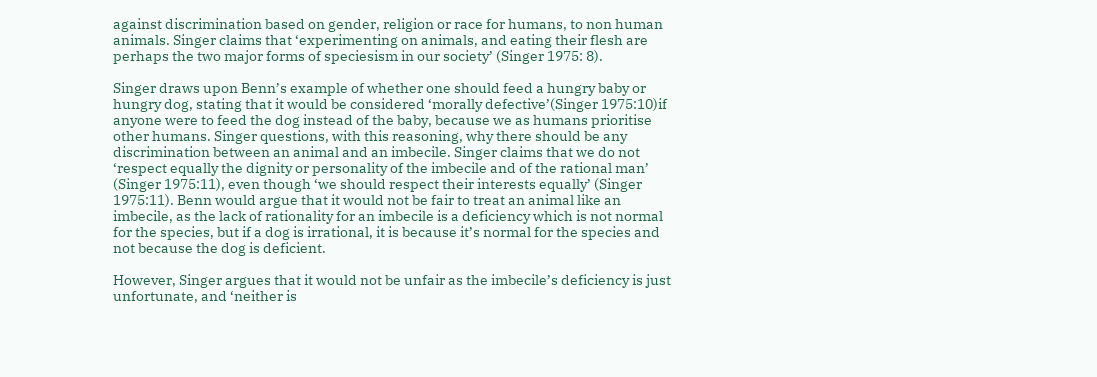against discrimination based on gender, religion or race for humans, to non human animals. Singer claims that ‘experimenting on animals, and eating their flesh are perhaps the two major forms of speciesism in our society’ (Singer 1975: 8).

Singer draws upon Benn’s example of whether one should feed a hungry baby or hungry dog, stating that it would be considered ‘morally defective’(Singer 1975:10)if anyone were to feed the dog instead of the baby, because we as humans prioritise other humans. Singer questions, with this reasoning, why there should be any discrimination between an animal and an imbecile. Singer claims that we do not ‘respect equally the dignity or personality of the imbecile and of the rational man’ (Singer 1975:11), even though ‘we should respect their interests equally’ (Singer 1975:11). Benn would argue that it would not be fair to treat an animal like an imbecile, as the lack of rationality for an imbecile is a deficiency which is not normal for the species, but if a dog is irrational, it is because it’s normal for the species and not because the dog is deficient.

However, Singer argues that it would not be unfair as the imbecile’s deficiency is just unfortunate, and ‘neither is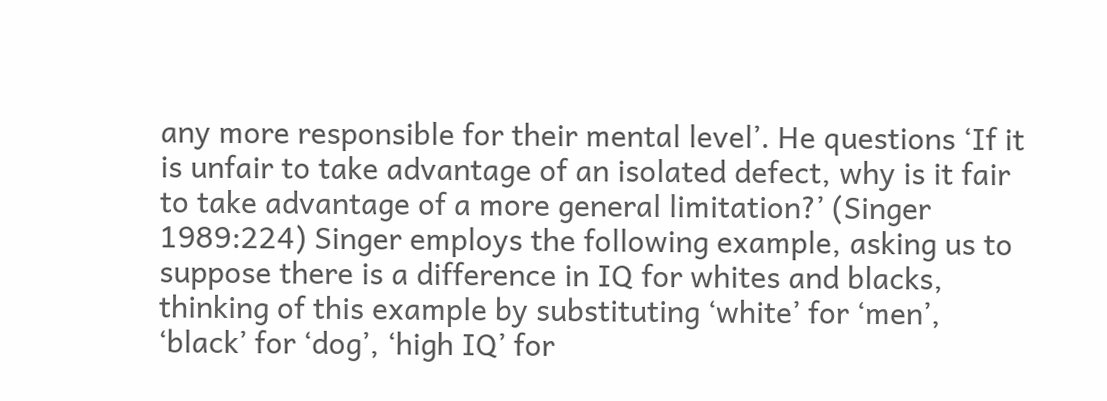any more responsible for their mental level’. He questions ‘If it is unfair to take advantage of an isolated defect, why is it fair to take advantage of a more general limitation?’ (Singer 1989:224) Singer employs the following example, asking us to suppose there is a difference in IQ for whites and blacks, thinking of this example by substituting ‘white’ for ‘men’, ‘black’ for ‘dog’, ‘high IQ’ for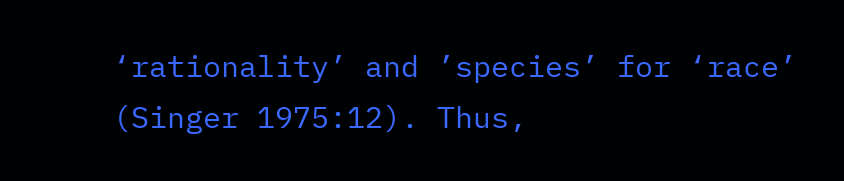‘rationality’ and ’species’ for ‘race’ (Singer 1975:12). Thus,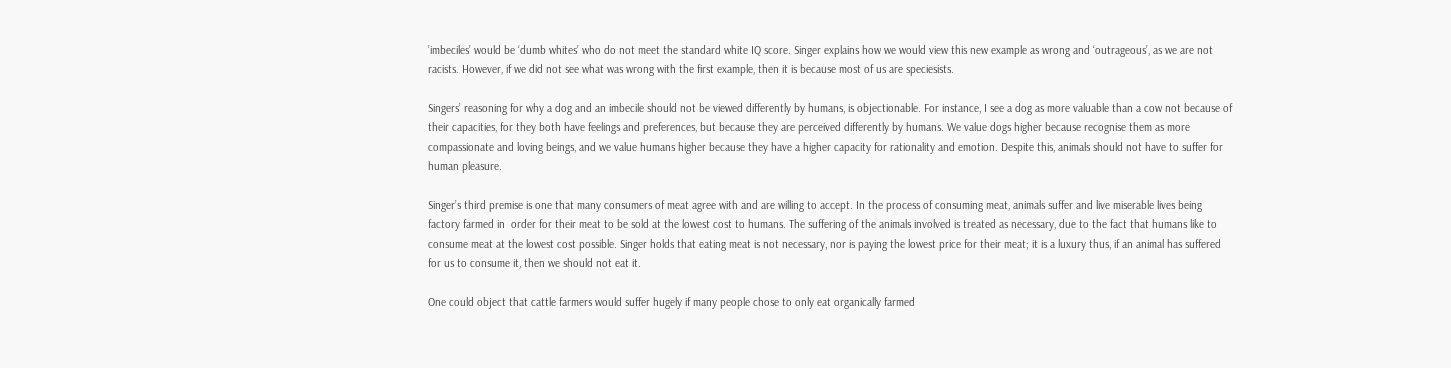’imbeciles’ would be ‘dumb whites’ who do not meet the standard white IQ score. Singer explains how we would view this new example as wrong and ‘outrageous’, as we are not racists. However, if we did not see what was wrong with the first example, then it is because most of us are speciesists.

Singers’ reasoning for why a dog and an imbecile should not be viewed differently by humans, is objectionable. For instance, I see a dog as more valuable than a cow not because of their capacities, for they both have feelings and preferences, but because they are perceived differently by humans. We value dogs higher because recognise them as more compassionate and loving beings, and we value humans higher because they have a higher capacity for rationality and emotion. Despite this, animals should not have to suffer for human pleasure.

Singer’s third premise is one that many consumers of meat agree with and are willing to accept. In the process of consuming meat, animals suffer and live miserable lives being factory farmed in  order for their meat to be sold at the lowest cost to humans. The suffering of the animals involved is treated as necessary, due to the fact that humans like to consume meat at the lowest cost possible. Singer holds that eating meat is not necessary, nor is paying the lowest price for their meat; it is a luxury thus, if an animal has suffered for us to consume it, then we should not eat it.

One could object that cattle farmers would suffer hugely if many people chose to only eat organically farmed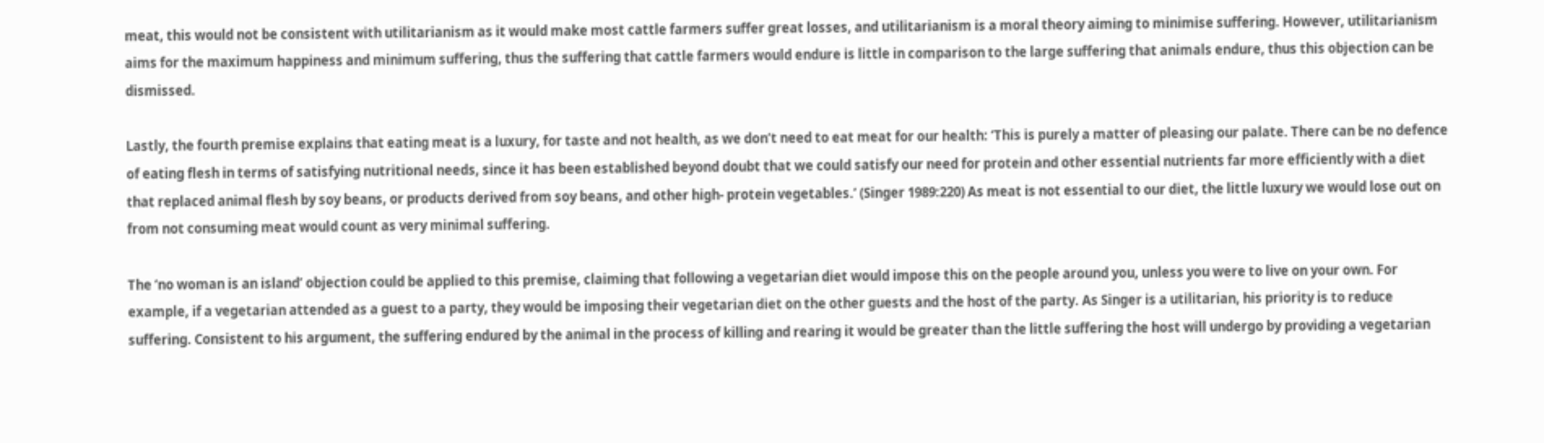meat, this would not be consistent with utilitarianism as it would make most cattle farmers suffer great losses, and utilitarianism is a moral theory aiming to minimise suffering. However, utilitarianism aims for the maximum happiness and minimum suffering, thus the suffering that cattle farmers would endure is little in comparison to the large suffering that animals endure, thus this objection can be dismissed.

Lastly, the fourth premise explains that eating meat is a luxury, for taste and not health, as we don’t need to eat meat for our health: ‘This is purely a matter of pleasing our palate. There can be no defence of eating flesh in terms of satisfying nutritional needs, since it has been established beyond doubt that we could satisfy our need for protein and other essential nutrients far more efficiently with a diet that replaced animal flesh by soy beans, or products derived from soy beans, and other high- protein vegetables.’ (Singer 1989:220) As meat is not essential to our diet, the little luxury we would lose out on from not consuming meat would count as very minimal suffering.

The ‘no woman is an island’ objection could be applied to this premise, claiming that following a vegetarian diet would impose this on the people around you, unless you were to live on your own. For example, if a vegetarian attended as a guest to a party, they would be imposing their vegetarian diet on the other guests and the host of the party. As Singer is a utilitarian, his priority is to reduce suffering. Consistent to his argument, the suffering endured by the animal in the process of killing and rearing it would be greater than the little suffering the host will undergo by providing a vegetarian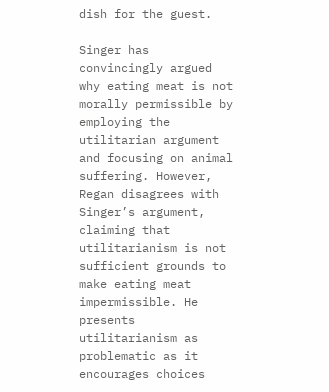dish for the guest.

Singer has convincingly argued why eating meat is not morally permissible by employing the utilitarian argument and focusing on animal suffering. However, Regan disagrees with Singer’s argument, claiming that utilitarianism is not sufficient grounds to make eating meat impermissible. He presents utilitarianism as problematic as it encourages choices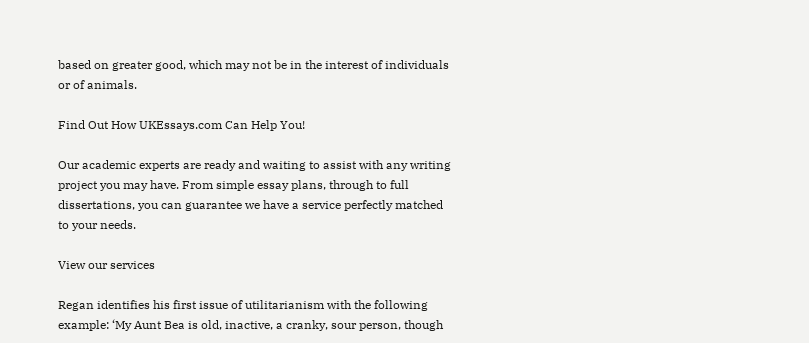based on greater good, which may not be in the interest of individuals or of animals.

Find Out How UKEssays.com Can Help You!

Our academic experts are ready and waiting to assist with any writing project you may have. From simple essay plans, through to full dissertations, you can guarantee we have a service perfectly matched to your needs.

View our services

Regan identifies his first issue of utilitarianism with the following example: ‘My Aunt Bea is old, inactive, a cranky, sour person, though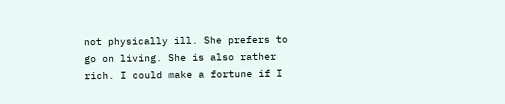not physically ill. She prefers to go on living. She is also rather rich. I could make a fortune if I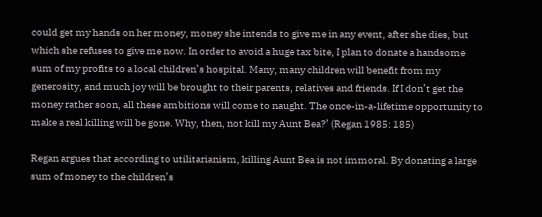could get my hands on her money, money she intends to give me in any event, after she dies, but which she refuses to give me now. In order to avoid a huge tax bite, I plan to donate a handsome sum of my profits to a local children’s hospital. Many, many children will benefit from my generosity, and much joy will be brought to their parents, relatives and friends. If I don’t get the money rather soon, all these ambitions will come to naught. The once-in-a-lifetime opportunity to make a real killing will be gone. Why, then, not kill my Aunt Bea?’ (Regan 1985: 185)

Regan argues that according to utilitarianism, killing Aunt Bea is not immoral. By donating a large sum of money to the children’s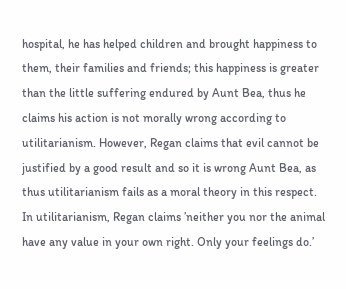hospital, he has helped children and brought happiness to them, their families and friends; this happiness is greater than the little suffering endured by Aunt Bea, thus he claims his action is not morally wrong according to utilitarianism. However, Regan claims that evil cannot be justified by a good result and so it is wrong Aunt Bea, as thus utilitarianism fails as a moral theory in this respect. In utilitarianism, Regan claims ’neither you nor the animal have any value in your own right. Only your feelings do.’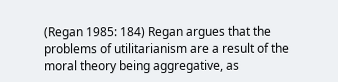(Regan 1985: 184) Regan argues that the problems of utilitarianism are a result of the moral theory being aggregative, as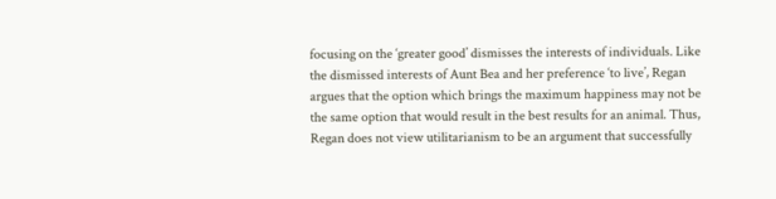focusing on the ‘greater good’ dismisses the interests of individuals. Like the dismissed interests of Aunt Bea and her preference ‘to live’, Regan argues that the option which brings the maximum happiness may not be the same option that would result in the best results for an animal. Thus, Regan does not view utilitarianism to be an argument that successfully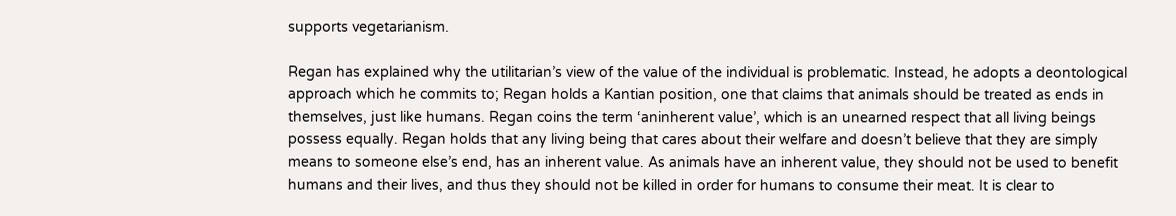supports vegetarianism.

Regan has explained why the utilitarian’s view of the value of the individual is problematic. Instead, he adopts a deontological approach which he commits to; Regan holds a Kantian position, one that claims that animals should be treated as ends in themselves, just like humans. Regan coins the term ‘aninherent value’, which is an unearned respect that all living beings possess equally. Regan holds that any living being that cares about their welfare and doesn’t believe that they are simply means to someone else’s end, has an inherent value. As animals have an inherent value, they should not be used to benefit humans and their lives, and thus they should not be killed in order for humans to consume their meat. It is clear to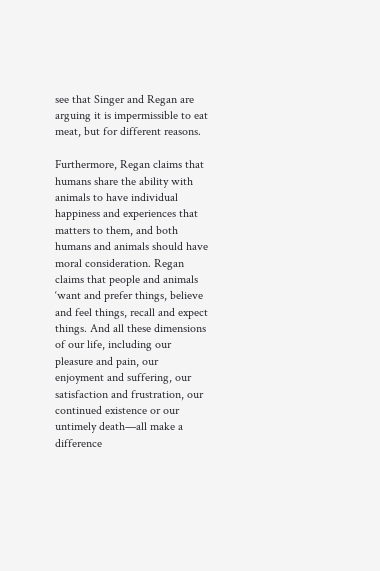see that Singer and Regan are arguing it is impermissible to eat meat, but for different reasons.

Furthermore, Regan claims that humans share the ability with animals to have individual happiness and experiences that matters to them, and both humans and animals should have moral consideration. Regan claims that people and animals ‘want and prefer things, believe and feel things, recall and expect things. And all these dimensions of our life, including our pleasure and pain, our enjoyment and suffering, our satisfaction and frustration, our continued existence or our untimely death—all make a difference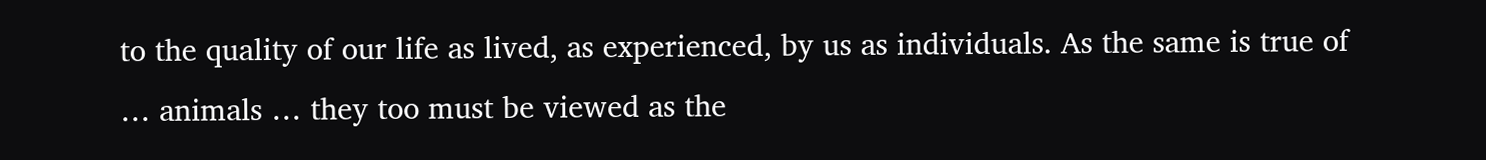to the quality of our life as lived, as experienced, by us as individuals. As the same is true of … animals … they too must be viewed as the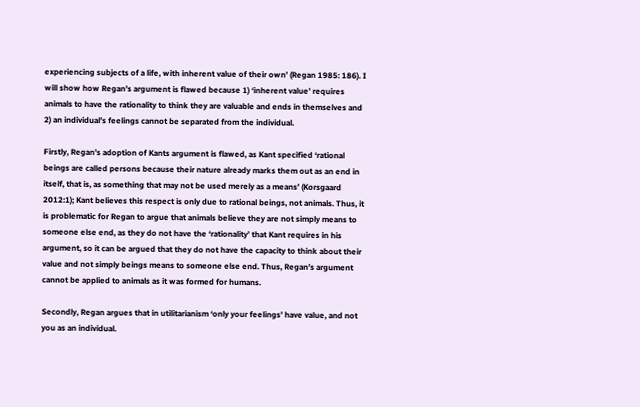experiencing subjects of a life, with inherent value of their own’ (Regan 1985: 186). I will show how Regan’s argument is flawed because 1) ‘inherent value’ requires animals to have the rationality to think they are valuable and ends in themselves and 2) an individual’s feelings cannot be separated from the individual.

Firstly, Regan’s adoption of Kants argument is flawed, as Kant specified ‘rational beings are called persons because their nature already marks them out as an end in itself, that is, as something that may not be used merely as a means’ (Korsgaard 2012:1); Kant believes this respect is only due to rational beings, not animals. Thus, it is problematic for Regan to argue that animals believe they are not simply means to someone else end, as they do not have the ‘rationality’ that Kant requires in his argument, so it can be argued that they do not have the capacity to think about their value and not simply beings means to someone else end. Thus, Regan’s argument cannot be applied to animals as it was formed for humans.

Secondly, Regan argues that in utilitarianism ‘only your feelings’ have value, and not you as an individual.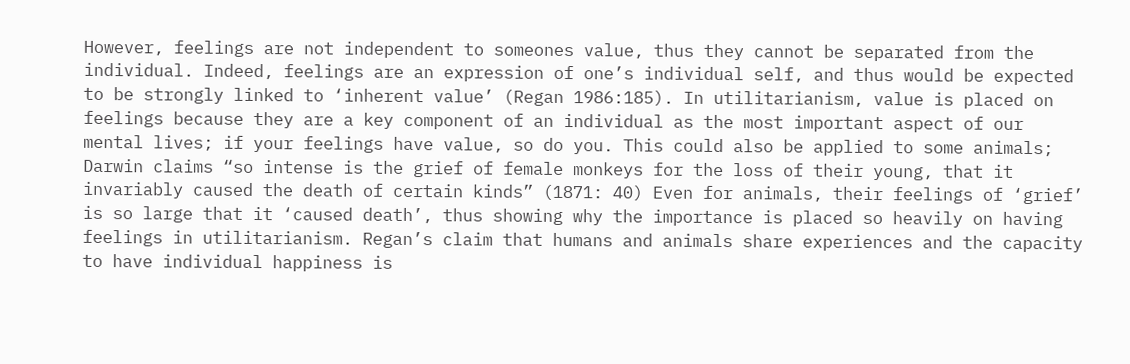However, feelings are not independent to someones value, thus they cannot be separated from the individual. Indeed, feelings are an expression of one’s individual self, and thus would be expected to be strongly linked to ‘inherent value’ (Regan 1986:185). In utilitarianism, value is placed on feelings because they are a key component of an individual as the most important aspect of our mental lives; if your feelings have value, so do you. This could also be applied to some animals; Darwin claims “so intense is the grief of female monkeys for the loss of their young, that it invariably caused the death of certain kinds” (1871: 40) Even for animals, their feelings of ‘grief’ is so large that it ‘caused death’, thus showing why the importance is placed so heavily on having feelings in utilitarianism. Regan’s claim that humans and animals share experiences and the capacity to have individual happiness is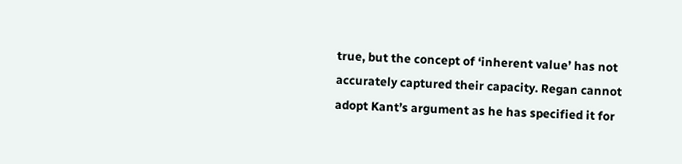true, but the concept of ‘inherent value’ has not accurately captured their capacity. Regan cannot adopt Kant’s argument as he has specified it for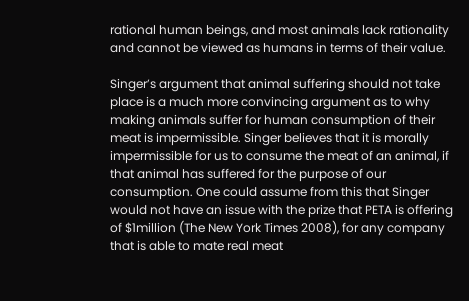rational human beings, and most animals lack rationality and cannot be viewed as humans in terms of their value.

Singer’s argument that animal suffering should not take place is a much more convincing argument as to why making animals suffer for human consumption of their meat is impermissible. Singer believes that it is morally impermissible for us to consume the meat of an animal, if that animal has suffered for the purpose of our consumption. One could assume from this that Singer would not have an issue with the prize that PETA is offering of $1million (The New York Times 2008), for any company that is able to mate real meat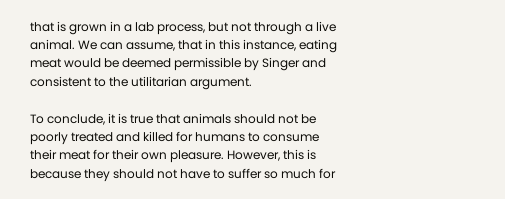that is grown in a lab process, but not through a live animal. We can assume, that in this instance, eating meat would be deemed permissible by Singer and consistent to the utilitarian argument.

To conclude, it is true that animals should not be poorly treated and killed for humans to consume their meat for their own pleasure. However, this is because they should not have to suffer so much for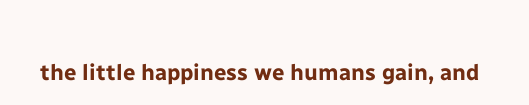the little happiness we humans gain, and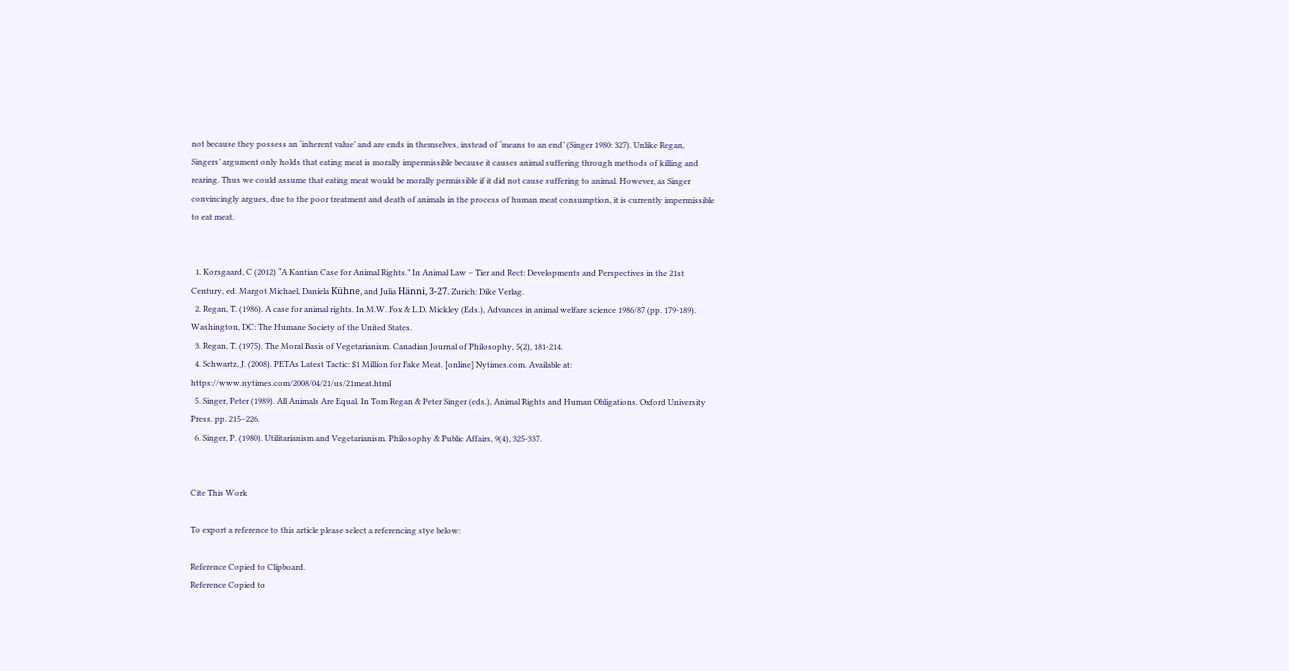not because they possess an ‘inherent value’ and are ends in themselves, instead of ‘means to an end’ (Singer 1980: 327). Unlike Regan, Singers’ argument only holds that eating meat is morally impermissible because it causes animal suffering through methods of killing and rearing. Thus we could assume that eating meat would be morally permissible if it did not cause suffering to animal. However, as Singer convincingly argues, due to the poor treatment and death of animals in the process of human meat consumption, it is currently impermissible to eat meat.


  1. Korsgaard, C (2012) “A Kantian Case for Animal Rights.” In Animal Law – Tier and Rect: Developments and Perspectives in the 21st Century, ed. Margot Michael, Daniela Kühne, and Julia Hänni, 3-27. Zurich: Dike Verlag.
  2. Regan, T. (1986). A case for animal rights. In M.W. Fox & L.D. Mickley (Eds.), Advances in animal welfare science 1986/87 (pp. 179-189). Washington, DC: The Humane Society of the United States.
  3. Regan, T. (1975). The Moral Basis of Vegetarianism. Canadian Journal of Philosophy, 5(2), 181-214.
  4. Schwartz, J. (2008). PETAs Latest Tactic: $1 Million for Fake Meat. [online] Nytimes.com. Available at: https://www.nytimes.com/2008/04/21/us/21meat.html
  5. Singer, Peter (1989). All Animals Are Equal. In Tom Regan & Peter Singer (eds.), Animal Rights and Human Obligations. Oxford University Press. pp. 215–226.
  6. Singer, P. (1980). Utilitarianism and Vegetarianism. Philosophy & Public Affairs, 9(4), 325-337.


Cite This Work

To export a reference to this article please select a referencing stye below:

Reference Copied to Clipboard.
Reference Copied to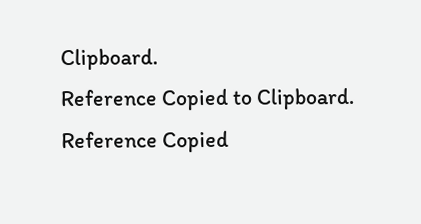Clipboard.
Reference Copied to Clipboard.
Reference Copied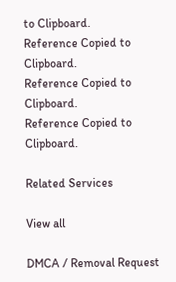to Clipboard.
Reference Copied to Clipboard.
Reference Copied to Clipboard.
Reference Copied to Clipboard.

Related Services

View all

DMCA / Removal Request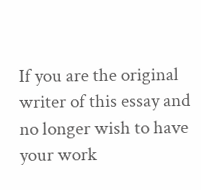If you are the original writer of this essay and no longer wish to have your work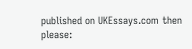published on UKEssays.com then please: